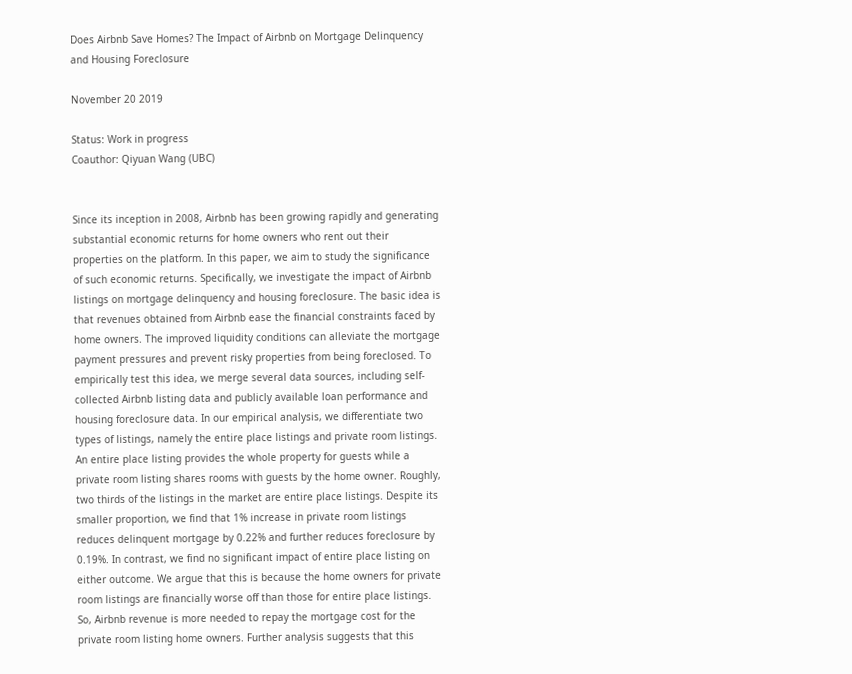Does Airbnb Save Homes? The Impact of Airbnb on Mortgage Delinquency and Housing Foreclosure

November 20 2019

Status: Work in progress
Coauthor: Qiyuan Wang (UBC)


Since its inception in 2008, Airbnb has been growing rapidly and generating substantial economic returns for home owners who rent out their properties on the platform. In this paper, we aim to study the significance of such economic returns. Specifically, we investigate the impact of Airbnb listings on mortgage delinquency and housing foreclosure. The basic idea is that revenues obtained from Airbnb ease the financial constraints faced by home owners. The improved liquidity conditions can alleviate the mortgage payment pressures and prevent risky properties from being foreclosed. To empirically test this idea, we merge several data sources, including self-collected Airbnb listing data and publicly available loan performance and housing foreclosure data. In our empirical analysis, we differentiate two types of listings, namely the entire place listings and private room listings. An entire place listing provides the whole property for guests while a private room listing shares rooms with guests by the home owner. Roughly, two thirds of the listings in the market are entire place listings. Despite its smaller proportion, we find that 1% increase in private room listings reduces delinquent mortgage by 0.22% and further reduces foreclosure by 0.19%. In contrast, we find no significant impact of entire place listing on either outcome. We argue that this is because the home owners for private room listings are financially worse off than those for entire place listings. So, Airbnb revenue is more needed to repay the mortgage cost for the private room listing home owners. Further analysis suggests that this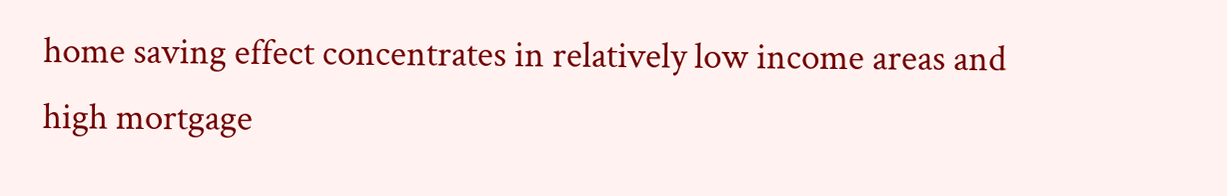home saving effect concentrates in relatively low income areas and high mortgage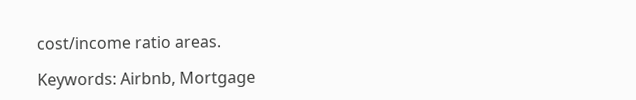cost/income ratio areas.

Keywords: Airbnb, Mortgage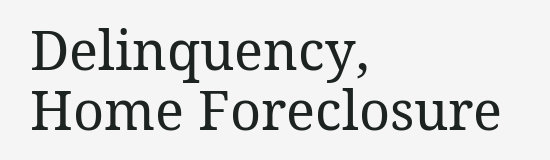Delinquency, Home Foreclosure